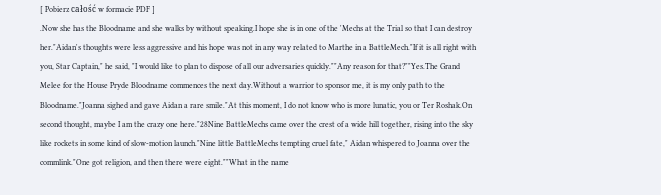[ Pobierz całość w formacie PDF ]
.Now she has the Bloodname and she walks by without speaking.I hope she is in one of the 'Mechs at the Trial so that I can destroy her."Aidan's thoughts were less aggressive and his hope was not in any way related to Marthe in a BattleMech."If it is all right with you, Star Captain," he said, "I would like to plan to dispose of all our adversaries quickly.""Any reason for that?""Yes.The Grand Melee for the House Pryde Bloodname commences the next day.Without a warrior to sponsor me, it is my only path to the Bloodname."Joanna sighed and gave Aidan a rare smile."At this moment, I do not know who is more lunatic, you or Ter Roshak.On second thought, maybe I am the crazy one here."28Nine BattleMechs came over the crest of a wide hill together, rising into the sky like rockets in some kind of slow-motion launch."Nine little BattleMechs tempting cruel fate," Aidan whispered to Joanna over the commlink."One got religion, and then there were eight.""What in the name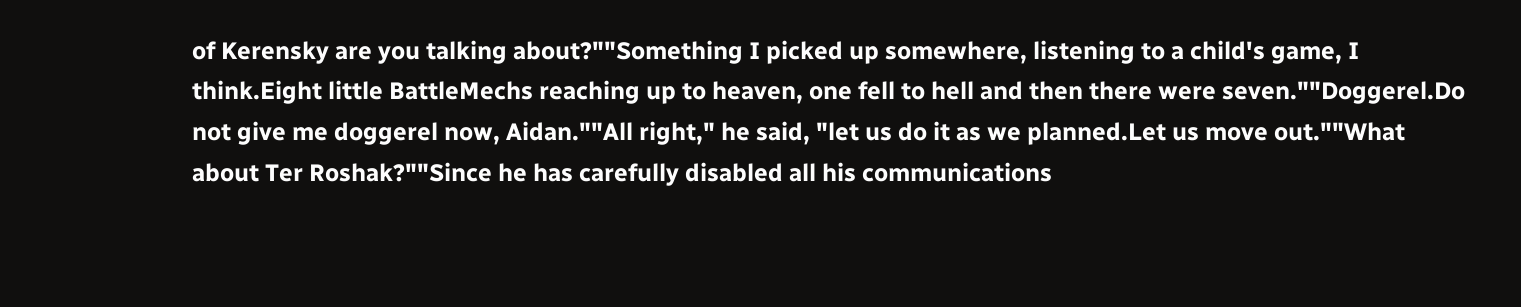of Kerensky are you talking about?""Something I picked up somewhere, listening to a child's game, I think.Eight little BattleMechs reaching up to heaven, one fell to hell and then there were seven.""Doggerel.Do not give me doggerel now, Aidan.""All right," he said, "let us do it as we planned.Let us move out.""What about Ter Roshak?""Since he has carefully disabled all his communications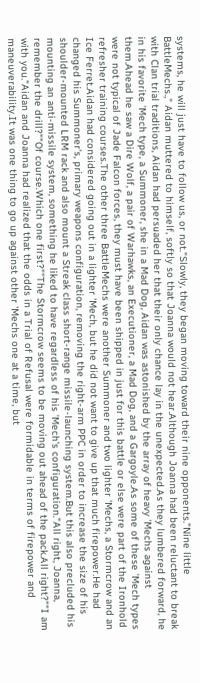systems, he will just have to follow us, or not."Slowly, they began moving toward their nine opponents."Nine little BattleMechs.," Aidan muttered to himself, softly so that Joanna would not hear.Although Joanna had been reluctant to break with Clan trial traditions, Aidan had persuaded her that their only chance lay in the unexpected.As they lumbered forward, he in his favorite 'Mech type, a Summoner, she in a Mad Dog, Aidan was astonished by the array of heavy 'Mechs against them.Ahead he saw a Dire Wolf, a pair of Warhawks, an Executioner, a Mad Dog, and a Gargoyle.As some of these 'Mech types were not typical of Jade Falcon forces, they must have been shipped in just for this battle or else were part of the Ironhold refresher training courses.The other three BattleMechs were another Summoner and two lighter 'Mechs, a Stormcrow and an Ice Ferret.Aidan had considered going out in a lighter 'Mech, but he did not want to give up that much firepower.He had changed his Summoner's, primary weapons configuration, removing the right-arm PPC in order to increase the size of his shoulder-mounted LRM rack and also mount a Streak class short-range missile-launching system.But this also precluded his mounting an anti-missile system, something he liked to have regardless of his 'Mech's configuration."All right, Joanna, remember the drill?""Of course.Which one first?""The Stormcrow seems to be moving out ahead of the pack.All right?""I am with you."Aidan and Joanna had realized that the odds in a Trial of Refusal were formidable in terms of firepower and maneuverability.It was one thing to go up against other 'Mechs one at a time, but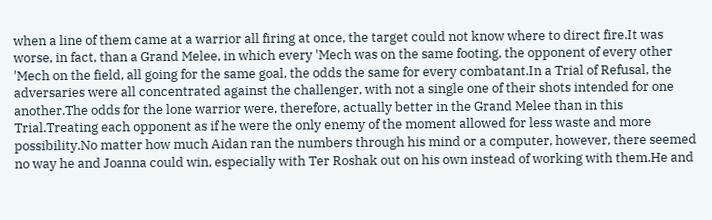when a line of them came at a warrior all firing at once, the target could not know where to direct fire.It was worse, in fact, than a Grand Melee, in which every 'Mech was on the same footing, the opponent of every other 'Mech on the field, all going for the same goal, the odds the same for every combatant.In a Trial of Refusal, the adversaries were all concentrated against the challenger, with not a single one of their shots intended for one another.The odds for the lone warrior were, therefore, actually better in the Grand Melee than in this Trial.Treating each opponent as if he were the only enemy of the moment allowed for less waste and more possibility.No matter how much Aidan ran the numbers through his mind or a computer, however, there seemed no way he and Joanna could win, especially with Ter Roshak out on his own instead of working with them.He and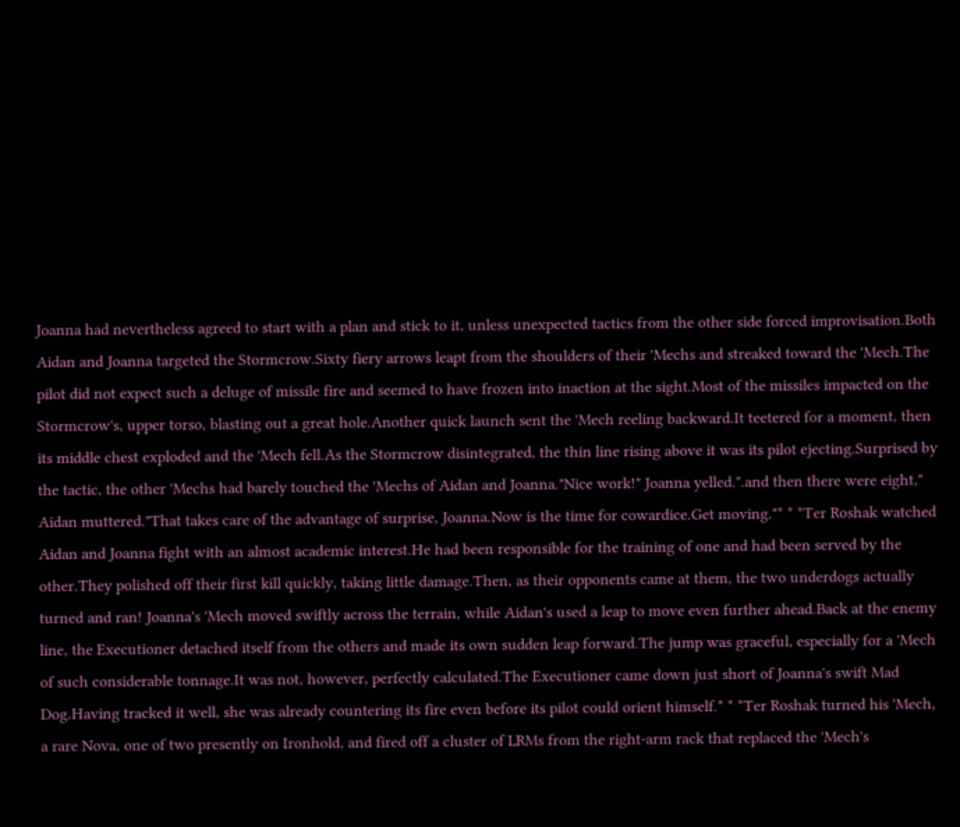Joanna had nevertheless agreed to start with a plan and stick to it, unless unexpected tactics from the other side forced improvisation.Both Aidan and Joanna targeted the Stormcrow.Sixty fiery arrows leapt from the shoulders of their 'Mechs and streaked toward the 'Mech.The pilot did not expect such a deluge of missile fire and seemed to have frozen into inaction at the sight.Most of the missiles impacted on the Stormcrow's, upper torso, blasting out a great hole.Another quick launch sent the 'Mech reeling backward.It teetered for a moment, then its middle chest exploded and the 'Mech fell.As the Stormcrow disintegrated, the thin line rising above it was its pilot ejecting.Surprised by the tactic, the other 'Mechs had barely touched the 'Mechs of Aidan and Joanna."Nice work!" Joanna yelled.".and then there were eight," Aidan muttered."That takes care of the advantage of surprise, Joanna.Now is the time for cowardice.Get moving."* * *Ter Roshak watched Aidan and Joanna fight with an almost academic interest.He had been responsible for the training of one and had been served by the other.They polished off their first kill quickly, taking little damage.Then, as their opponents came at them, the two underdogs actually turned and ran! Joanna's 'Mech moved swiftly across the terrain, while Aidan's used a leap to move even further ahead.Back at the enemy line, the Executioner detached itself from the others and made its own sudden leap forward.The jump was graceful, especially for a 'Mech of such considerable tonnage.It was not, however, perfectly calculated.The Executioner came down just short of Joanna's swift Mad Dog.Having tracked it well, she was already countering its fire even before its pilot could orient himself.* * *Ter Roshak turned his 'Mech, a rare Nova, one of two presently on Ironhold, and fired off a cluster of LRMs from the right-arm rack that replaced the 'Mech's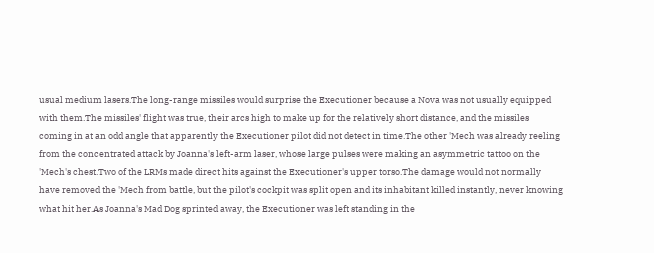usual medium lasers.The long-range missiles would surprise the Executioner because a Nova was not usually equipped with them.The missiles' flight was true, their arcs high to make up for the relatively short distance, and the missiles coming in at an odd angle that apparently the Executioner pilot did not detect in time.The other 'Mech was already reeling from the concentrated attack by Joanna's left-arm laser, whose large pulses were making an asymmetric tattoo on the 'Mech's chest.Two of the LRMs made direct hits against the Executioner's upper torso.The damage would not normally have removed the 'Mech from battle, but the pilot's cockpit was split open and its inhabitant killed instantly, never knowing what hit her.As Joanna's Mad Dog sprinted away, the Executioner was left standing in the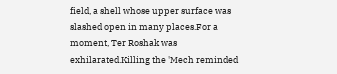field, a shell whose upper surface was slashed open in many places.For a moment, Ter Roshak was exhilarated.Killing the 'Mech reminded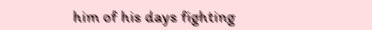him of his days fighting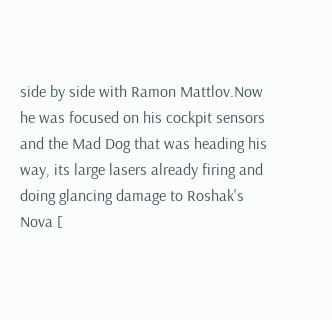side by side with Ramon Mattlov.Now he was focused on his cockpit sensors and the Mad Dog that was heading his way, its large lasers already firing and doing glancing damage to Roshak's Nova [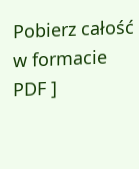Pobierz całość w formacie PDF ]